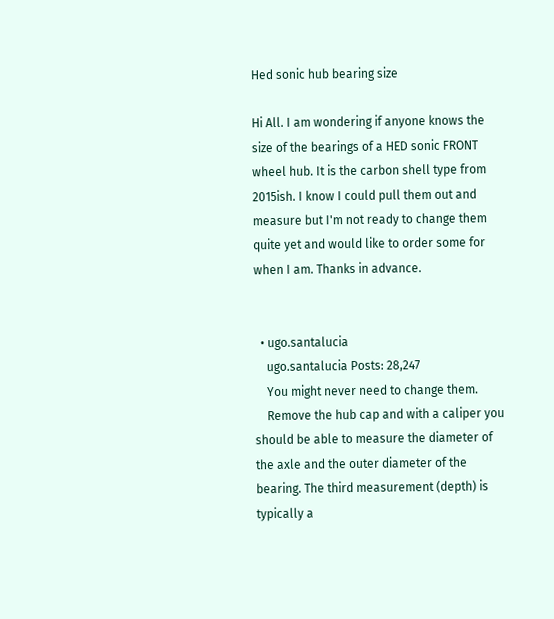Hed sonic hub bearing size

Hi All. I am wondering if anyone knows the size of the bearings of a HED sonic FRONT wheel hub. It is the carbon shell type from 2015ish. I know I could pull them out and measure but I'm not ready to change them quite yet and would like to order some for when I am. Thanks in advance.


  • ugo.santalucia
    ugo.santalucia Posts: 28,247
    You might never need to change them.
    Remove the hub cap and with a caliper you should be able to measure the diameter of the axle and the outer diameter of the bearing. The third measurement (depth) is typically a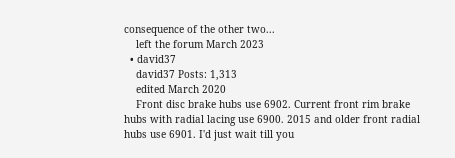consequence of the other two...
    left the forum March 2023
  • david37
    david37 Posts: 1,313
    edited March 2020
    Front disc brake hubs use 6902. Current front rim brake hubs with radial lacing use 6900. 2015 and older front radial hubs use 6901. I'd just wait till you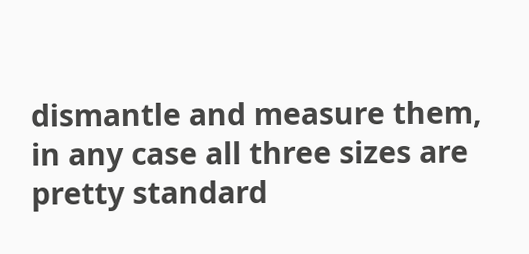dismantle and measure them, in any case all three sizes are pretty standard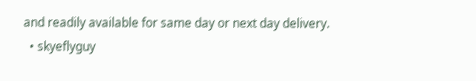and readily available for same day or next day delivery.
  • skyeflyguy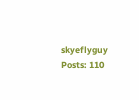skyeflyguy Posts: 110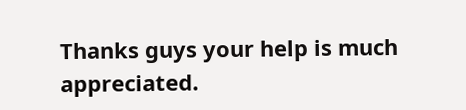Thanks guys your help is much appreciated.